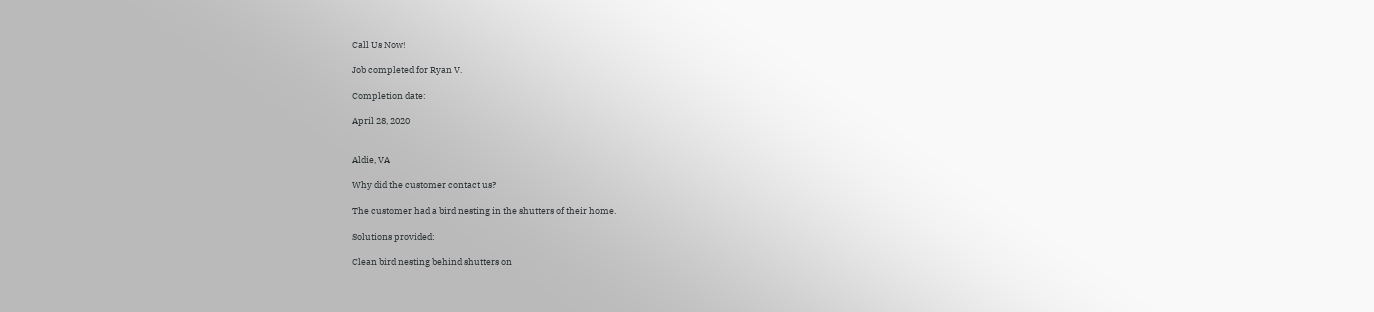Call Us Now!

Job completed for Ryan V.

Completion date:

April 28, 2020


Aldie, VA

Why did the customer contact us?

The customer had a bird nesting in the shutters of their home.

Solutions provided:

Clean bird nesting behind shutters on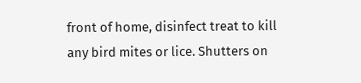front of home, disinfect treat to kill any bird mites or lice. Shutters on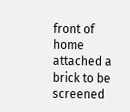front of home attached a brick to be screened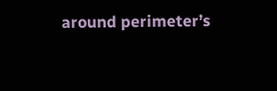around perimeter’s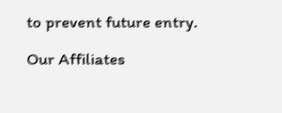to prevent future entry.

Our Affiliates